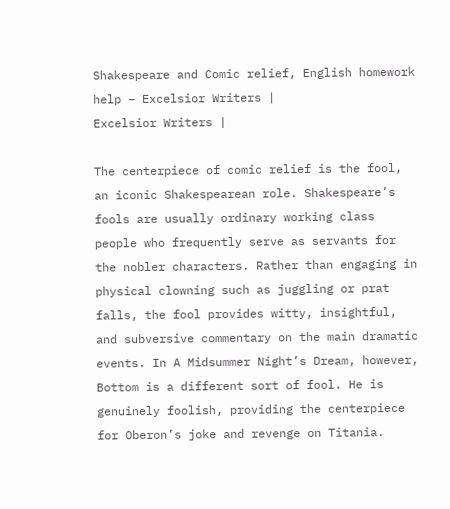Shakespeare and Comic relief, English homework help – Excelsior Writers |
Excelsior Writers |

The centerpiece of comic relief is the fool, an iconic Shakespearean role. Shakespeare’s fools are usually ordinary working class people who frequently serve as servants for the nobler characters. Rather than engaging in physical clowning such as juggling or prat falls, the fool provides witty, insightful, and subversive commentary on the main dramatic events. In A Midsummer Night’s Dream, however, Bottom is a different sort of fool. He is genuinely foolish, providing the centerpiece for Oberon’s joke and revenge on Titania.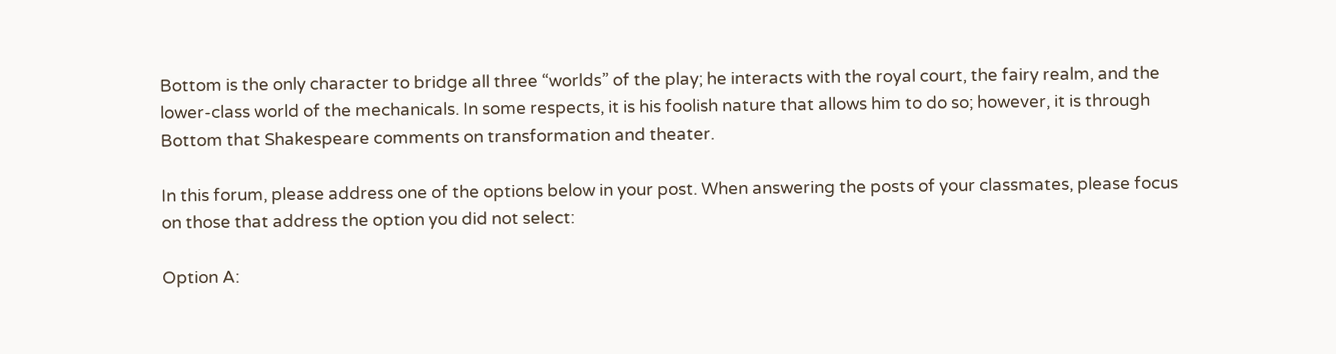Bottom is the only character to bridge all three “worlds” of the play; he interacts with the royal court, the fairy realm, and the lower-class world of the mechanicals. In some respects, it is his foolish nature that allows him to do so; however, it is through Bottom that Shakespeare comments on transformation and theater.

In this forum, please address one of the options below in your post. When answering the posts of your classmates, please focus on those that address the option you did not select:

Option A: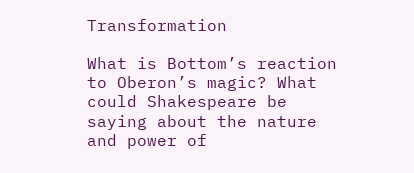Transformation

What is Bottom’s reaction to Oberon’s magic? What could Shakespeare be saying about the nature and power of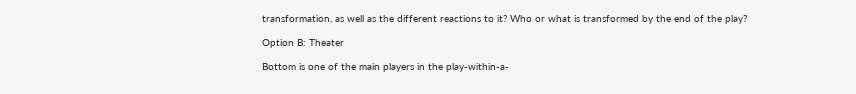transformation, as well as the different reactions to it? Who or what is transformed by the end of the play?

Option B: Theater

Bottom is one of the main players in the play-within-a-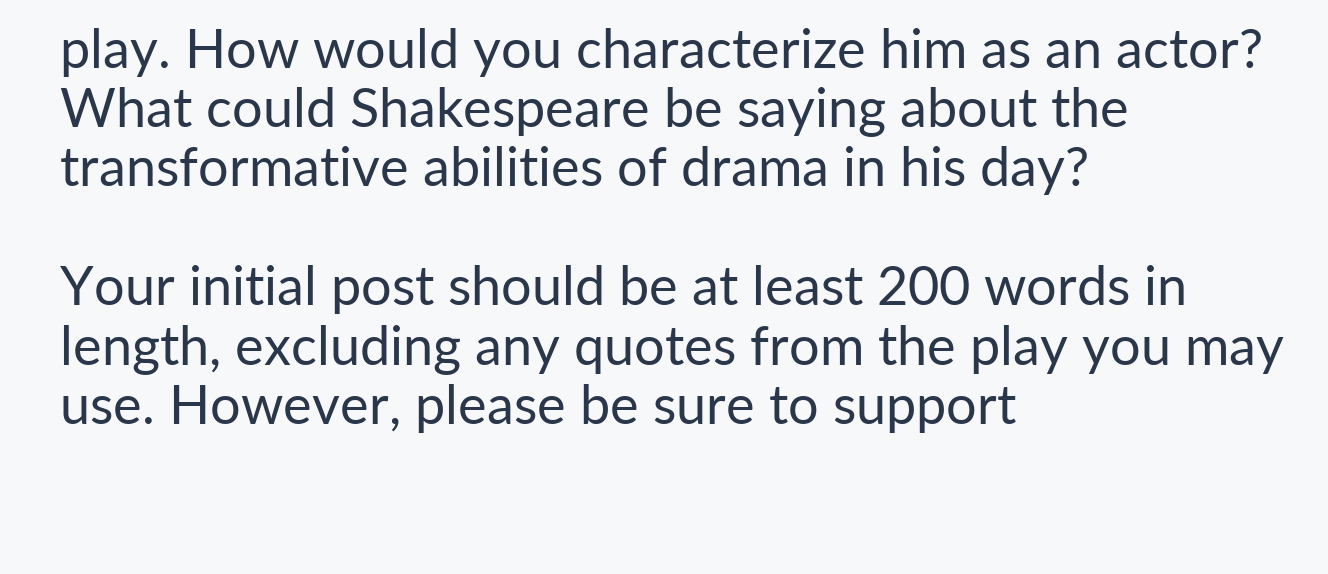play. How would you characterize him as an actor? What could Shakespeare be saying about the transformative abilities of drama in his day?

Your initial post should be at least 200 words in length, excluding any quotes from the play you may use. However, please be sure to support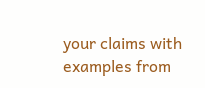your claims with examples from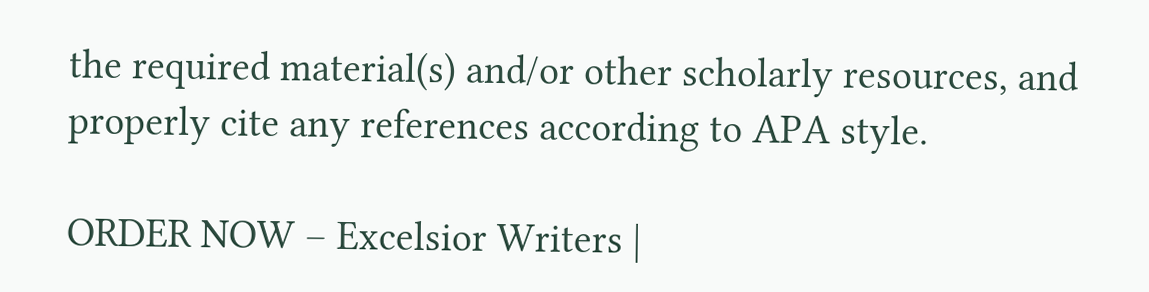the required material(s) and/or other scholarly resources, and properly cite any references according to APA style.

ORDER NOW – Excelsior Writers |